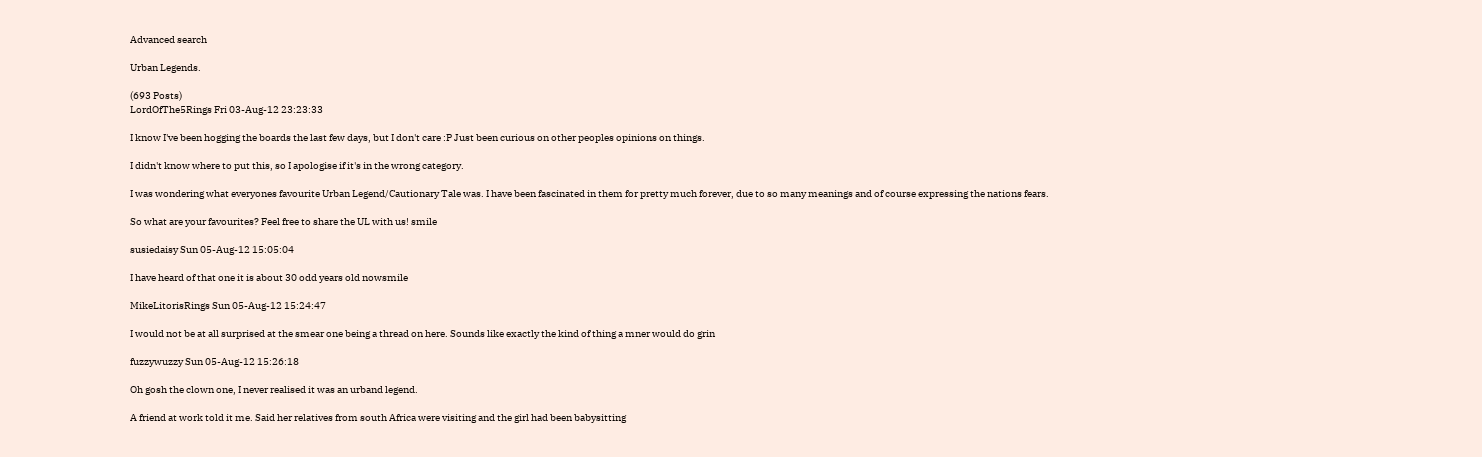Advanced search

Urban Legends.

(693 Posts)
LordOfThe5Rings Fri 03-Aug-12 23:23:33

I know I've been hogging the boards the last few days, but I don't care :P Just been curious on other peoples opinions on things.

I didn't know where to put this, so I apologise if it's in the wrong category.

I was wondering what everyones favourite Urban Legend/Cautionary Tale was. I have been fascinated in them for pretty much forever, due to so many meanings and of course expressing the nations fears.

So what are your favourites? Feel free to share the UL with us! smile

susiedaisy Sun 05-Aug-12 15:05:04

I have heard of that one it is about 30 odd years old nowsmile

MikeLitorisRings Sun 05-Aug-12 15:24:47

I would not be at all surprised at the smear one being a thread on here. Sounds like exactly the kind of thing a mner would do grin

fuzzywuzzy Sun 05-Aug-12 15:26:18

Oh gosh the clown one, I never realised it was an urband legend.

A friend at work told it me. Said her relatives from south Africa were visiting and the girl had been babysitting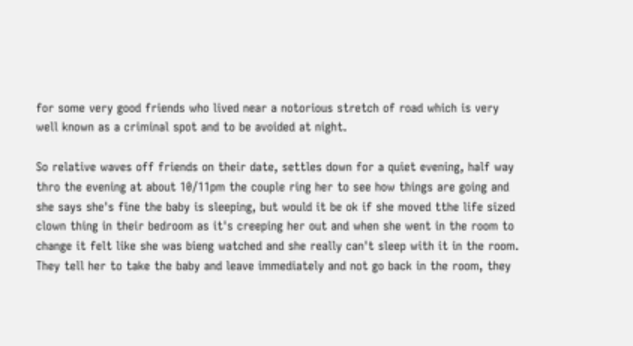for some very good friends who lived near a notorious stretch of road which is very well known as a criminal spot and to be avoided at night.

So relative waves off friends on their date, settles down for a quiet evening, half way thro the evening at about 10/11pm the couple ring her to see how things are going and she says she's fine the baby is sleeping, but would it be ok if she moved tthe life sized clown thing in their bedroom as it's creeping her out and when she went in the room to change it felt like she was bieng watched and she really can't sleep with it in the room.
They tell her to take the baby and leave immediately and not go back in the room, they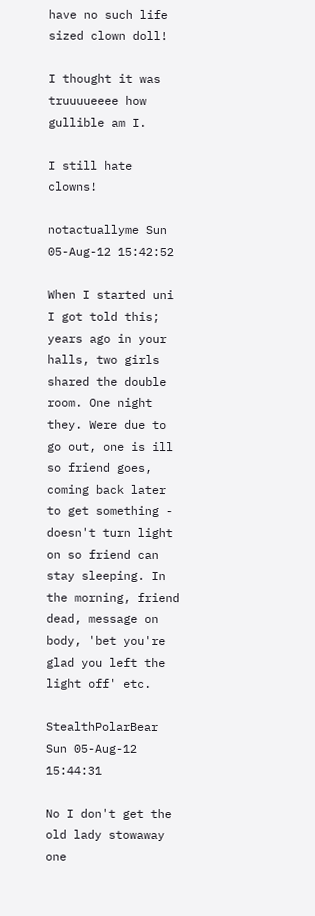have no such life sized clown doll!

I thought it was truuuueeee how gullible am I.

I still hate clowns!

notactuallyme Sun 05-Aug-12 15:42:52

When I started uni I got told this; years ago in your halls, two girls shared the double room. One night they. Were due to go out, one is ill so friend goes, coming back later to get something - doesn't turn light on so friend can stay sleeping. In the morning, friend dead, message on body, 'bet you're glad you left the light off' etc.

StealthPolarBear Sun 05-Aug-12 15:44:31

No I don't get the old lady stowaway one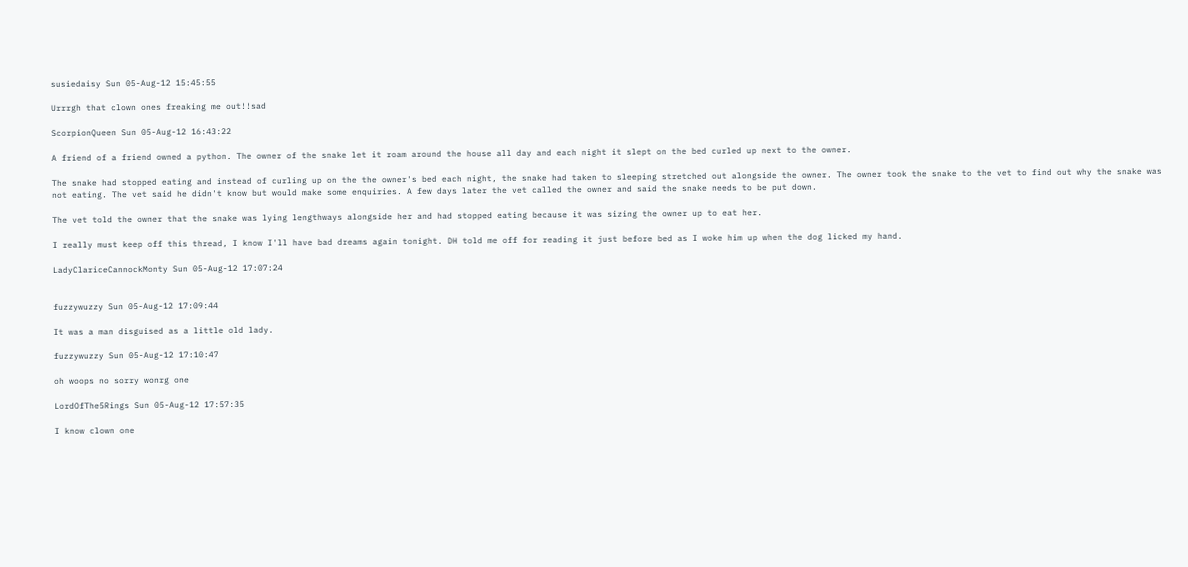susiedaisy Sun 05-Aug-12 15:45:55

Urrrgh that clown ones freaking me out!!sad

ScorpionQueen Sun 05-Aug-12 16:43:22

A friend of a friend owned a python. The owner of the snake let it roam around the house all day and each night it slept on the bed curled up next to the owner.

The snake had stopped eating and instead of curling up on the the owner's bed each night, the snake had taken to sleeping stretched out alongside the owner. The owner took the snake to the vet to find out why the snake was not eating. The vet said he didn't know but would make some enquiries. A few days later the vet called the owner and said the snake needs to be put down.

The vet told the owner that the snake was lying lengthways alongside her and had stopped eating because it was sizing the owner up to eat her.

I really must keep off this thread, I know I'll have bad dreams again tonight. DH told me off for reading it just before bed as I woke him up when the dog licked my hand.

LadyClariceCannockMonty Sun 05-Aug-12 17:07:24


fuzzywuzzy Sun 05-Aug-12 17:09:44

It was a man disguised as a little old lady.

fuzzywuzzy Sun 05-Aug-12 17:10:47

oh woops no sorry wonrg one

LordOfThe5Rings Sun 05-Aug-12 17:57:35

I know clown one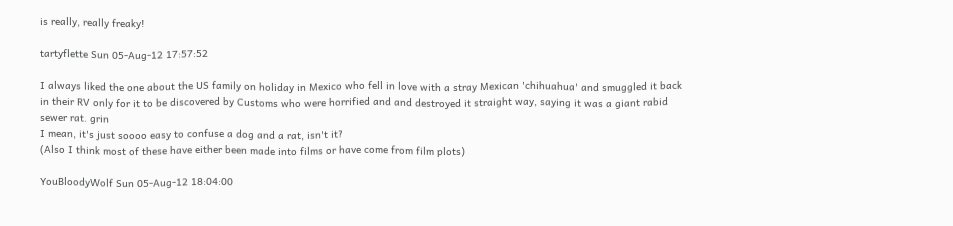is really, really freaky!

tartyflette Sun 05-Aug-12 17:57:52

I always liked the one about the US family on holiday in Mexico who fell in love with a stray Mexican 'chihuahua' and smuggled it back in their RV only for it to be discovered by Customs who were horrified and and destroyed it straight way, saying it was a giant rabid sewer rat. grin
I mean, it's just soooo easy to confuse a dog and a rat, isn't it?
(Also I think most of these have either been made into films or have come from film plots)

YouBloodyWolf Sun 05-Aug-12 18:04:00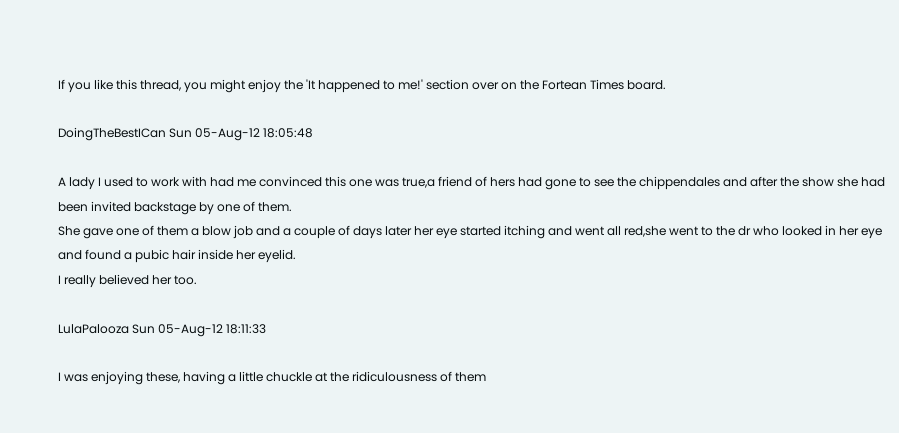If you like this thread, you might enjoy the 'It happened to me!' section over on the Fortean Times board.

DoingTheBestICan Sun 05-Aug-12 18:05:48

A lady I used to work with had me convinced this one was true,a friend of hers had gone to see the chippendales and after the show she had been invited backstage by one of them.
She gave one of them a blow job and a couple of days later her eye started itching and went all red,she went to the dr who looked in her eye and found a pubic hair inside her eyelid.
I really believed her too.

LulaPalooza Sun 05-Aug-12 18:11:33

I was enjoying these, having a little chuckle at the ridiculousness of them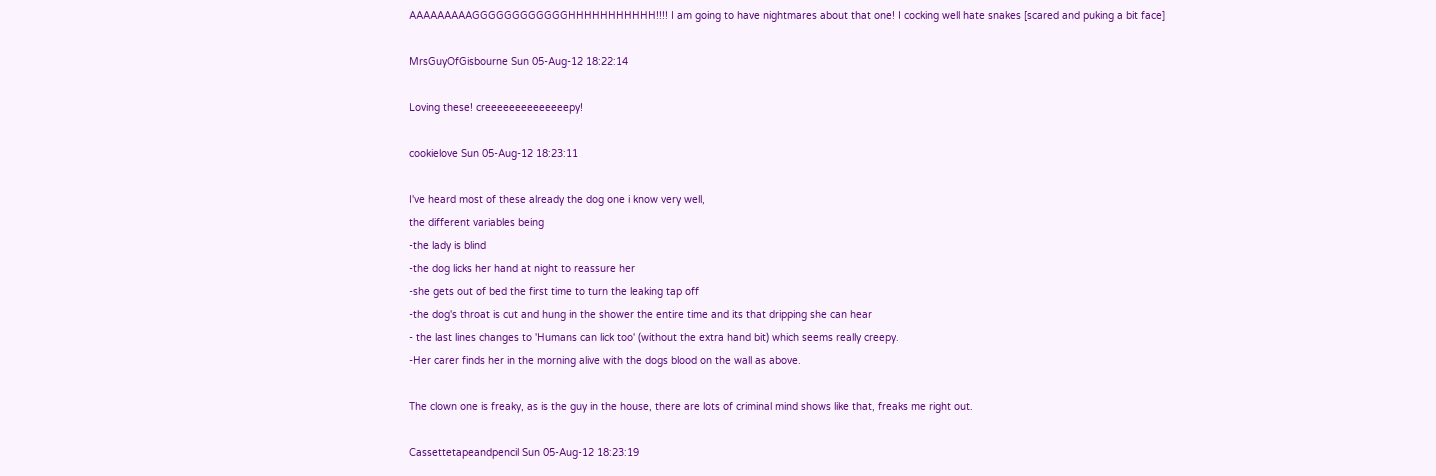AAAAAAAAAGGGGGGGGGGGGHHHHHHHHHHH!!!! I am going to have nightmares about that one! I cocking well hate snakes [scared and puking a bit face]

MrsGuyOfGisbourne Sun 05-Aug-12 18:22:14

Loving these! creeeeeeeeeeeeeepy!

cookielove Sun 05-Aug-12 18:23:11

I've heard most of these already the dog one i know very well,
the different variables being
-the lady is blind
-the dog licks her hand at night to reassure her
-she gets out of bed the first time to turn the leaking tap off
-the dog's throat is cut and hung in the shower the entire time and its that dripping she can hear
- the last lines changes to 'Humans can lick too' (without the extra hand bit) which seems really creepy.
-Her carer finds her in the morning alive with the dogs blood on the wall as above.

The clown one is freaky, as is the guy in the house, there are lots of criminal mind shows like that, freaks me right out.

Cassettetapeandpencil Sun 05-Aug-12 18:23:19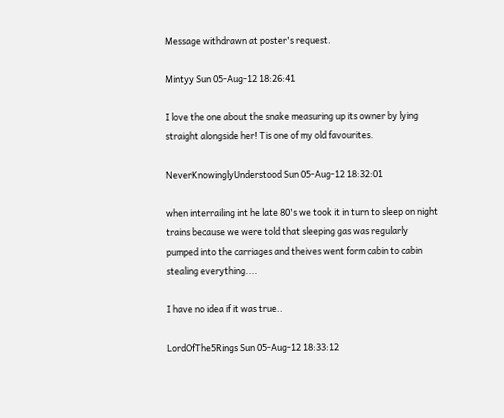Message withdrawn at poster's request.

Mintyy Sun 05-Aug-12 18:26:41

I love the one about the snake measuring up its owner by lying straight alongside her! Tis one of my old favourites.

NeverKnowinglyUnderstood Sun 05-Aug-12 18:32:01

when interrailing int he late 80's we took it in turn to sleep on night trains because we were told that sleeping gas was regularly pumped into the carriages and theives went form cabin to cabin stealing everything....

I have no idea if it was true..

LordOfThe5Rings Sun 05-Aug-12 18:33:12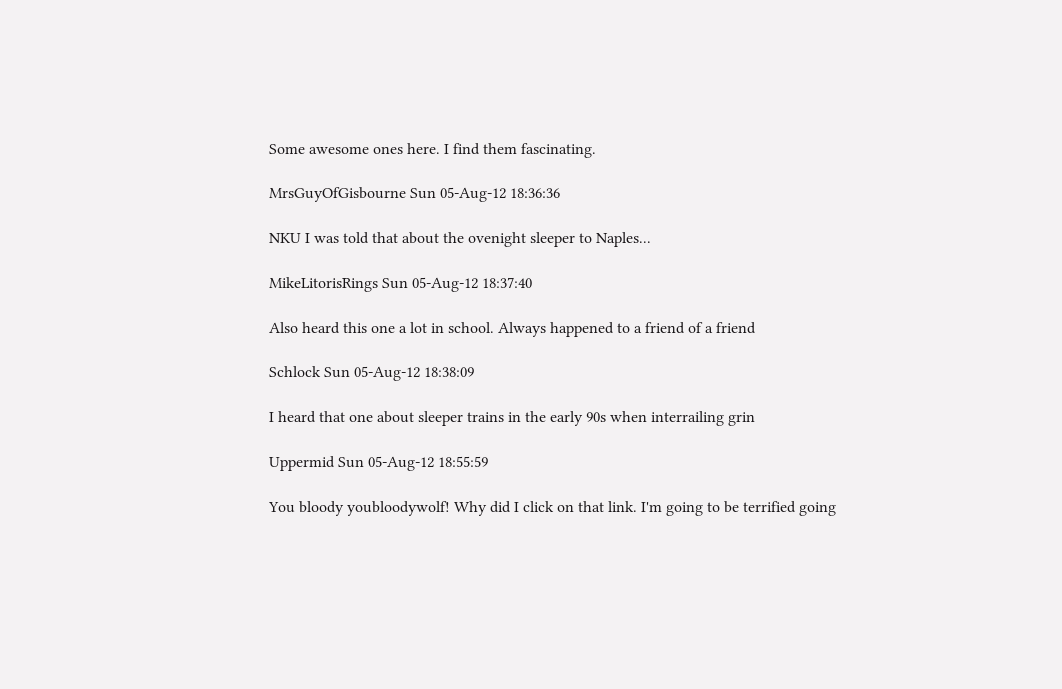Some awesome ones here. I find them fascinating.

MrsGuyOfGisbourne Sun 05-Aug-12 18:36:36

NKU I was told that about the ovenight sleeper to Naples...

MikeLitorisRings Sun 05-Aug-12 18:37:40

Also heard this one a lot in school. Always happened to a friend of a friend

Schlock Sun 05-Aug-12 18:38:09

I heard that one about sleeper trains in the early 90s when interrailing grin

Uppermid Sun 05-Aug-12 18:55:59

You bloody youbloodywolf! Why did I click on that link. I'm going to be terrified going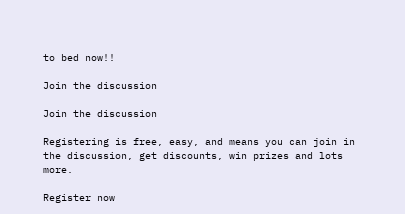to bed now!!

Join the discussion

Join the discussion

Registering is free, easy, and means you can join in the discussion, get discounts, win prizes and lots more.

Register now